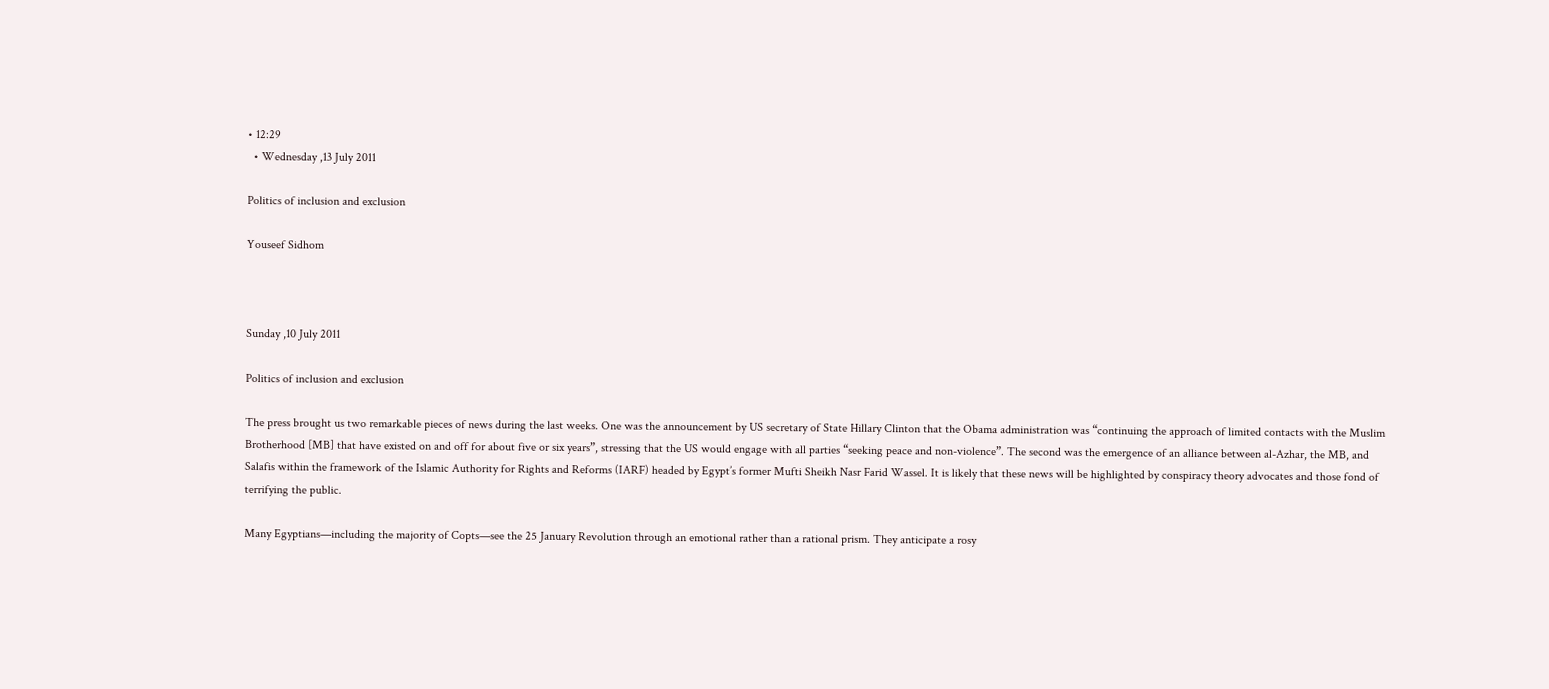• 12:29
  • Wednesday ,13 July 2011

Politics of inclusion and exclusion

Youseef Sidhom



Sunday ,10 July 2011

Politics of inclusion and exclusion

The press brought us two remarkable pieces of news during the last weeks. One was the announcement by US secretary of State Hillary Clinton that the Obama administration was “continuing the approach of limited contacts with the Muslim Brotherhood [MB] that have existed on and off for about five or six years”, stressing that the US would engage with all parties “seeking peace and non-violence”. The second was the emergence of an alliance between al-Azhar, the MB, and Salafis within the framework of the Islamic Authority for Rights and Reforms (IARF) headed by Egypt’s former Mufti Sheikh Nasr Farid Wassel. It is likely that these news will be highlighted by conspiracy theory advocates and those fond of terrifying the public.

Many Egyptians—including the majority of Copts—see the 25 January Revolution through an emotional rather than a rational prism. They anticipate a rosy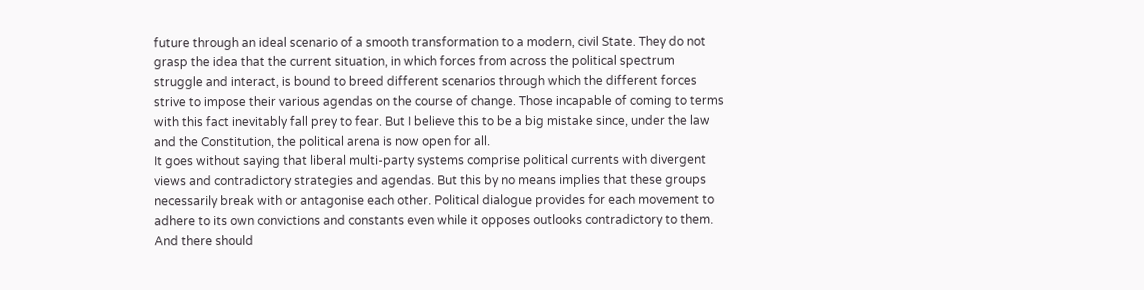future through an ideal scenario of a smooth transformation to a modern, civil State. They do not grasp the idea that the current situation, in which forces from across the political spectrum struggle and interact, is bound to breed different scenarios through which the different forces strive to impose their various agendas on the course of change. Those incapable of coming to terms with this fact inevitably fall prey to fear. But I believe this to be a big mistake since, under the law and the Constitution, the political arena is now open for all.
It goes without saying that liberal multi-party systems comprise political currents with divergent views and contradictory strategies and agendas. But this by no means implies that these groups necessarily break with or antagonise each other. Political dialogue provides for each movement to adhere to its own convictions and constants even while it opposes outlooks contradictory to them. And there should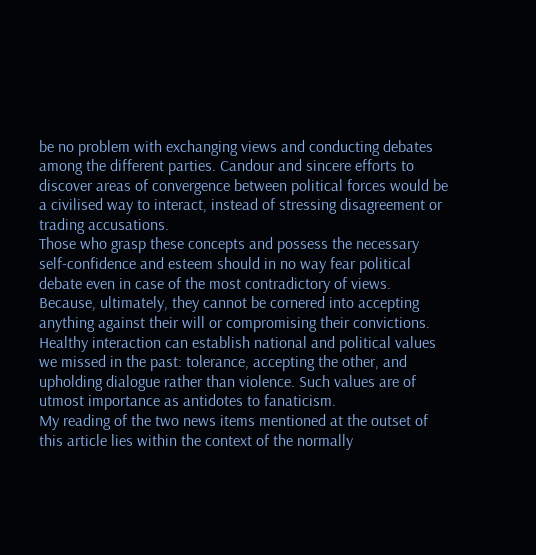be no problem with exchanging views and conducting debates among the different parties. Candour and sincere efforts to discover areas of convergence between political forces would be a civilised way to interact, instead of stressing disagreement or trading accusations.
Those who grasp these concepts and possess the necessary self-confidence and esteem should in no way fear political debate even in case of the most contradictory of views. Because, ultimately, they cannot be cornered into accepting anything against their will or compromising their convictions. Healthy interaction can establish national and political values we missed in the past: tolerance, accepting the other, and upholding dialogue rather than violence. Such values are of utmost importance as antidotes to fanaticism.
My reading of the two news items mentioned at the outset of this article lies within the context of the normally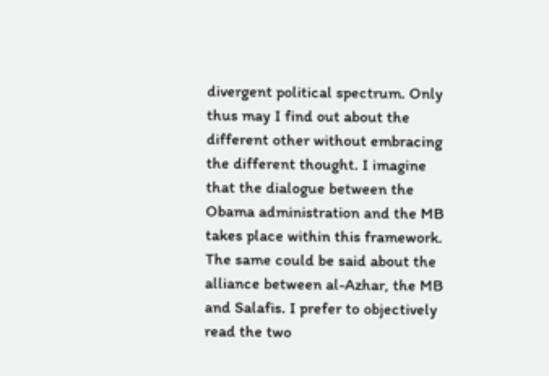divergent political spectrum. Only thus may I find out about the different other without embracing the different thought. I imagine that the dialogue between the Obama administration and the MB takes place within this framework. The same could be said about the alliance between al-Azhar, the MB and Salafis. I prefer to objectively read the two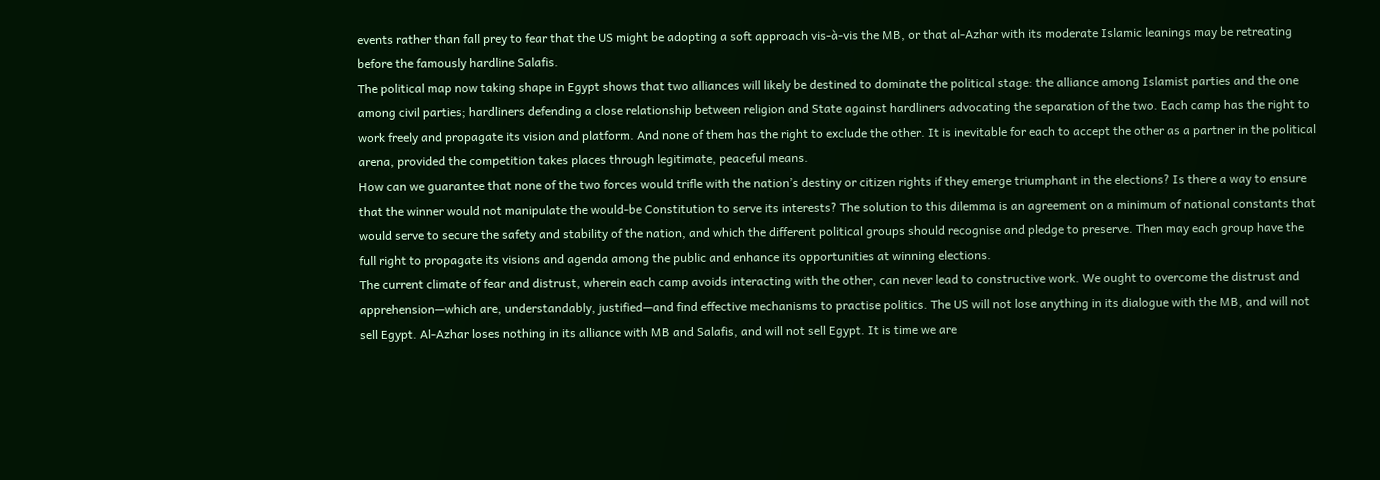events rather than fall prey to fear that the US might be adopting a soft approach vis-à-vis the MB, or that al-Azhar with its moderate Islamic leanings may be retreating before the famously hardline Salafis.
The political map now taking shape in Egypt shows that two alliances will likely be destined to dominate the political stage: the alliance among Islamist parties and the one among civil parties; hardliners defending a close relationship between religion and State against hardliners advocating the separation of the two. Each camp has the right to work freely and propagate its vision and platform. And none of them has the right to exclude the other. It is inevitable for each to accept the other as a partner in the political arena, provided the competition takes places through legitimate, peaceful means.
How can we guarantee that none of the two forces would trifle with the nation’s destiny or citizen rights if they emerge triumphant in the elections? Is there a way to ensure that the winner would not manipulate the would-be Constitution to serve its interests? The solution to this dilemma is an agreement on a minimum of national constants that would serve to secure the safety and stability of the nation, and which the different political groups should recognise and pledge to preserve. Then may each group have the full right to propagate its visions and agenda among the public and enhance its opportunities at winning elections.
The current climate of fear and distrust, wherein each camp avoids interacting with the other, can never lead to constructive work. We ought to overcome the distrust and apprehension—which are, understandably, justified—and find effective mechanisms to practise politics. The US will not lose anything in its dialogue with the MB, and will not sell Egypt. Al-Azhar loses nothing in its alliance with MB and Salafis, and will not sell Egypt. It is time we are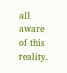all aware of this reality.